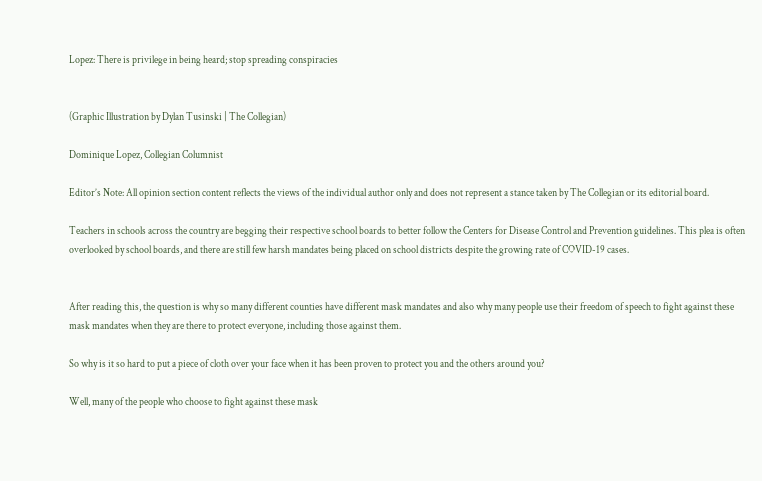Lopez: There is privilege in being heard; stop spreading conspiracies


(Graphic Illustration by Dylan Tusinski | The Collegian)

Dominique Lopez, Collegian Columnist

Editor’s Note: All opinion section content reflects the views of the individual author only and does not represent a stance taken by The Collegian or its editorial board.

Teachers in schools across the country are begging their respective school boards to better follow the Centers for Disease Control and Prevention guidelines. This plea is often overlooked by school boards, and there are still few harsh mandates being placed on school districts despite the growing rate of COVID-19 cases.


After reading this, the question is why so many different counties have different mask mandates and also why many people use their freedom of speech to fight against these mask mandates when they are there to protect everyone, including those against them.

So why is it so hard to put a piece of cloth over your face when it has been proven to protect you and the others around you?

Well, many of the people who choose to fight against these mask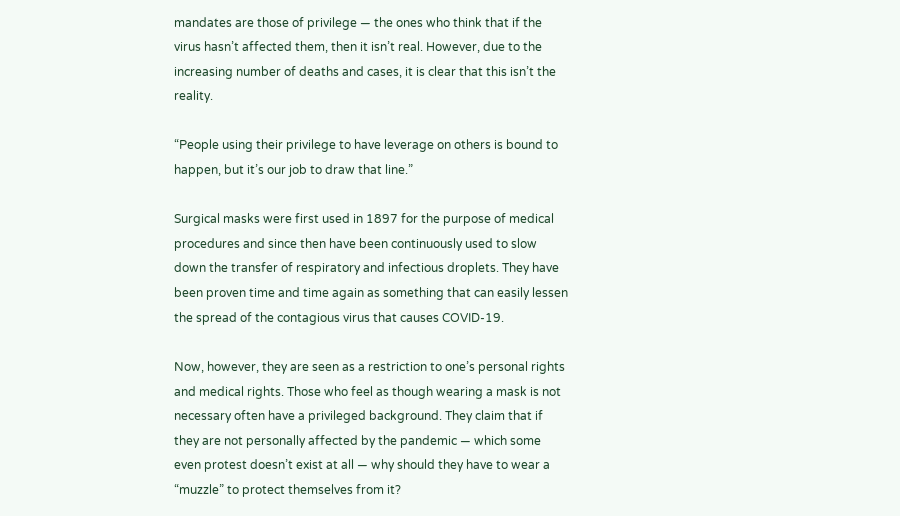mandates are those of privilege — the ones who think that if the virus hasn’t affected them, then it isn’t real. However, due to the increasing number of deaths and cases, it is clear that this isn’t the reality.

“People using their privilege to have leverage on others is bound to happen, but it’s our job to draw that line.”

Surgical masks were first used in 1897 for the purpose of medical procedures and since then have been continuously used to slow down the transfer of respiratory and infectious droplets. They have been proven time and time again as something that can easily lessen the spread of the contagious virus that causes COVID-19.

Now, however, they are seen as a restriction to one’s personal rights and medical rights. Those who feel as though wearing a mask is not necessary often have a privileged background. They claim that if they are not personally affected by the pandemic — which some even protest doesn’t exist at all — why should they have to wear a “muzzle” to protect themselves from it?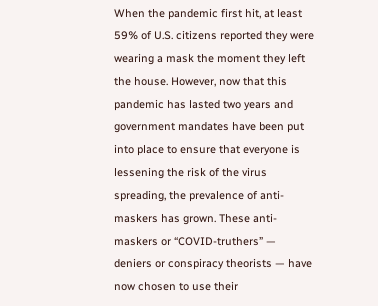When the pandemic first hit, at least 59% of U.S. citizens reported they were wearing a mask the moment they left the house. However, now that this pandemic has lasted two years and government mandates have been put into place to ensure that everyone is lessening the risk of the virus spreading, the prevalence of anti-maskers has grown. These anti-maskers or “COVID-truthers” — deniers or conspiracy theorists — have now chosen to use their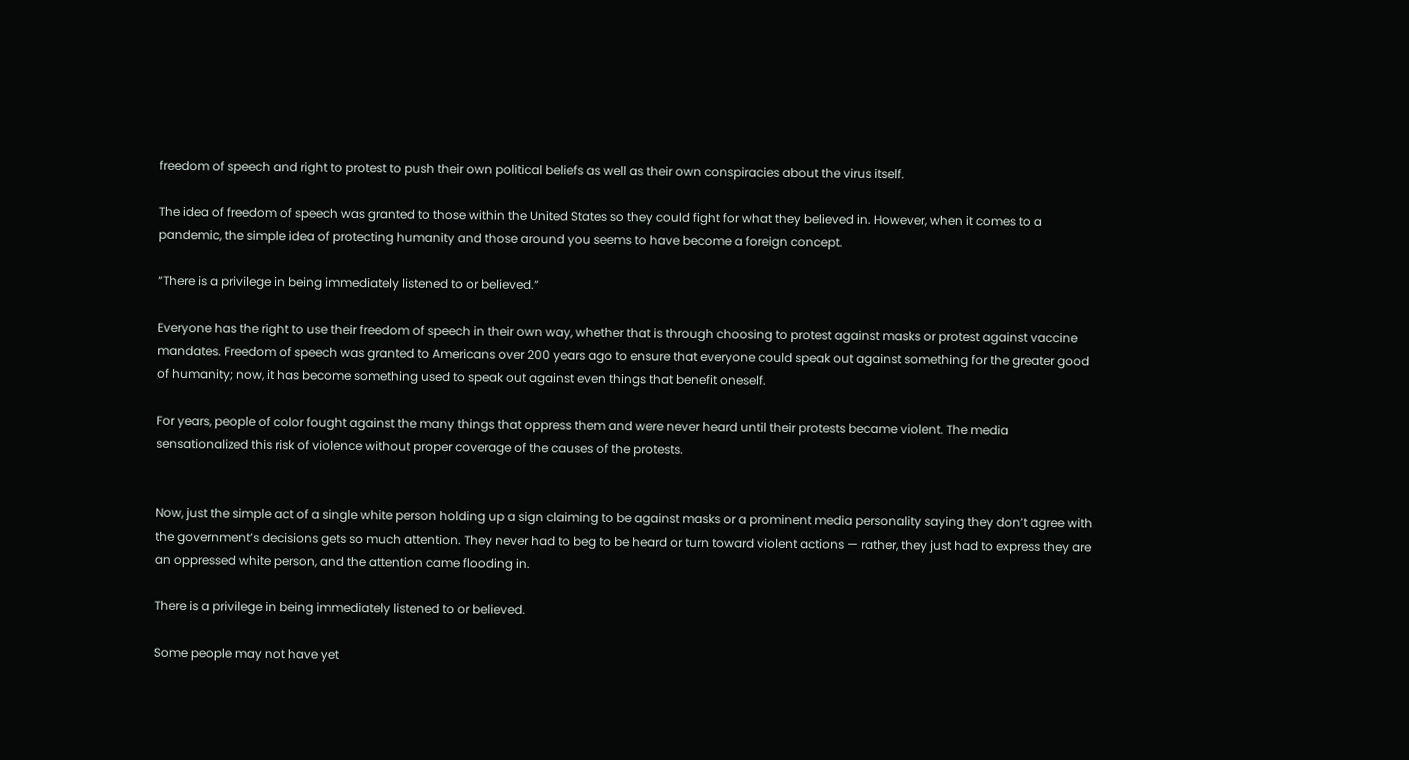freedom of speech and right to protest to push their own political beliefs as well as their own conspiracies about the virus itself.

The idea of freedom of speech was granted to those within the United States so they could fight for what they believed in. However, when it comes to a pandemic, the simple idea of protecting humanity and those around you seems to have become a foreign concept.

“There is a privilege in being immediately listened to or believed.”

Everyone has the right to use their freedom of speech in their own way, whether that is through choosing to protest against masks or protest against vaccine mandates. Freedom of speech was granted to Americans over 200 years ago to ensure that everyone could speak out against something for the greater good of humanity; now, it has become something used to speak out against even things that benefit oneself.

For years, people of color fought against the many things that oppress them and were never heard until their protests became violent. The media sensationalized this risk of violence without proper coverage of the causes of the protests.


Now, just the simple act of a single white person holding up a sign claiming to be against masks or a prominent media personality saying they don’t agree with the government’s decisions gets so much attention. They never had to beg to be heard or turn toward violent actions — rather, they just had to express they are an oppressed white person, and the attention came flooding in.

There is a privilege in being immediately listened to or believed.

Some people may not have yet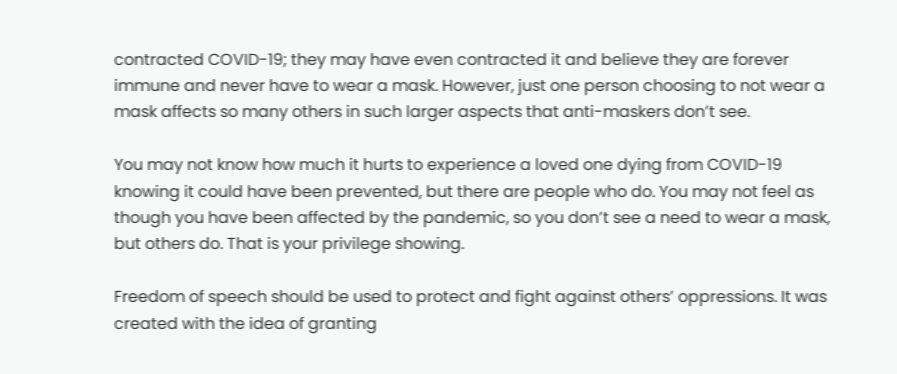contracted COVID-19; they may have even contracted it and believe they are forever immune and never have to wear a mask. However, just one person choosing to not wear a mask affects so many others in such larger aspects that anti-maskers don’t see.

You may not know how much it hurts to experience a loved one dying from COVID-19 knowing it could have been prevented, but there are people who do. You may not feel as though you have been affected by the pandemic, so you don’t see a need to wear a mask, but others do. That is your privilege showing.

Freedom of speech should be used to protect and fight against others’ oppressions. It was created with the idea of granting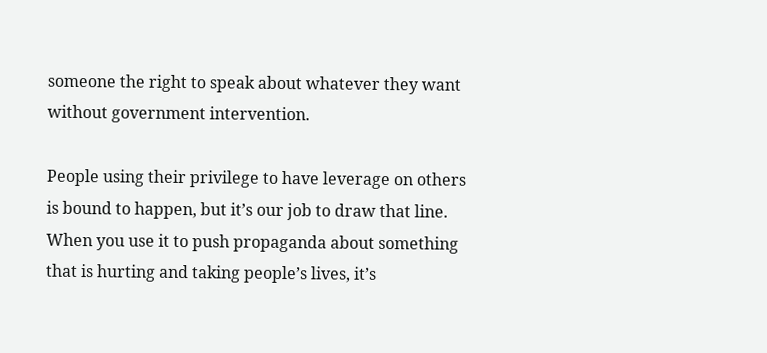someone the right to speak about whatever they want without government intervention.

People using their privilege to have leverage on others is bound to happen, but it’s our job to draw that line. When you use it to push propaganda about something that is hurting and taking people’s lives, it’s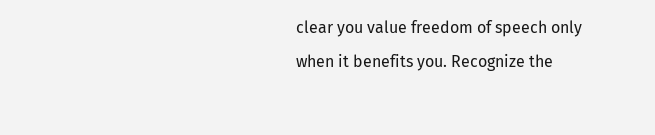clear you value freedom of speech only when it benefits you. Recognize the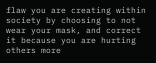flaw you are creating within society by choosing to not wear your mask, and correct it because you are hurting others more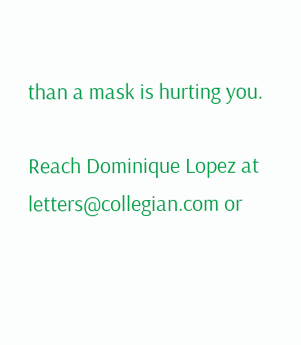than a mask is hurting you.

Reach Dominique Lopez at letters@collegian.com or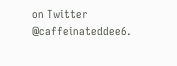on Twitter @caffeinateddee6.